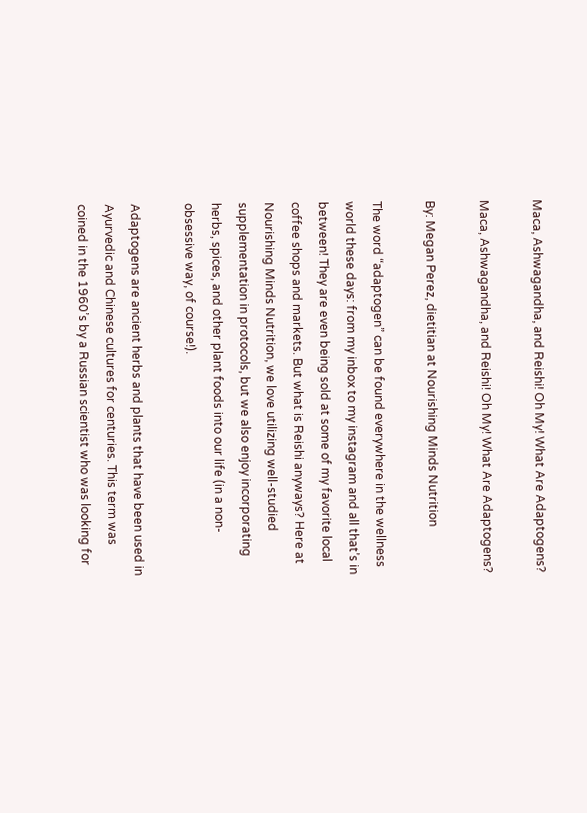Maca, Ashwagandha, and Reishi! Oh My! What Are Adaptogens?

Maca, Ashwagandha, and Reishi! Oh My! What Are Adaptogens?

By: Megan Perez, dietitian at Nourishing Minds Nutrition

The word “adaptogen” can be found everywhere in the wellness world these days: from my inbox to my instagram and all that’s in between! They are even being sold at some of my favorite local coffee shops and markets. But what is Reishi anyways? Here at Nourishing Minds Nutrition, we love utilizing well-studied supplementation in protocols, but we also enjoy incorporating herbs, spices, and other plant foods into our life (in a non-obsessive way, of course!).

Adaptogens are ancient herbs and plants that have been used in Ayurvedic and Chinese cultures for centuries. This term was coined in the 1960’s by a Russian scientist who was looking for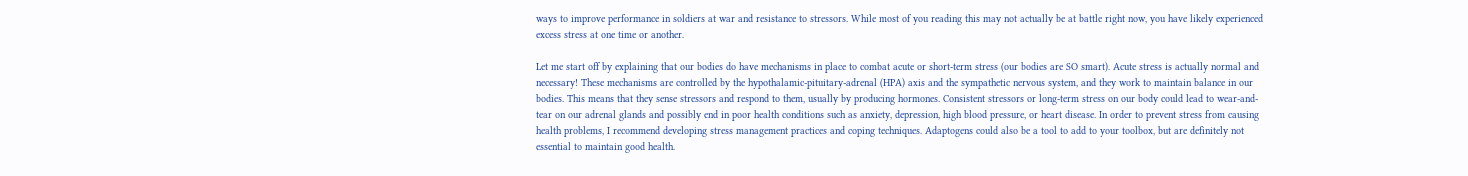ways to improve performance in soldiers at war and resistance to stressors. While most of you reading this may not actually be at battle right now, you have likely experienced excess stress at one time or another.

Let me start off by explaining that our bodies do have mechanisms in place to combat acute or short-term stress (our bodies are SO smart). Acute stress is actually normal and necessary! These mechanisms are controlled by the hypothalamic-pituitary-adrenal (HPA) axis and the sympathetic nervous system, and they work to maintain balance in our bodies. This means that they sense stressors and respond to them, usually by producing hormones. Consistent stressors or long-term stress on our body could lead to wear-and-tear on our adrenal glands and possibly end in poor health conditions such as anxiety, depression, high blood pressure, or heart disease. In order to prevent stress from causing health problems, I recommend developing stress management practices and coping techniques. Adaptogens could also be a tool to add to your toolbox, but are definitely not essential to maintain good health.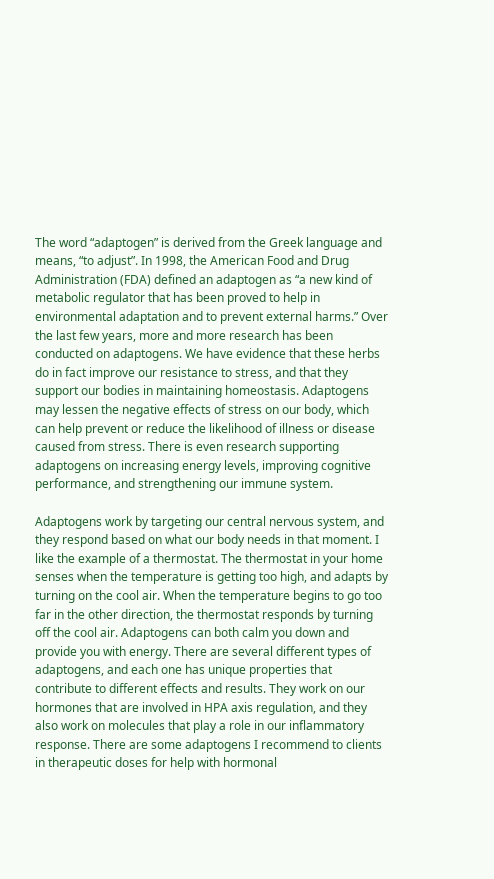The word “adaptogen” is derived from the Greek language and means, “to adjust”. In 1998, the American Food and Drug Administration (FDA) defined an adaptogen as “a new kind of metabolic regulator that has been proved to help in environmental adaptation and to prevent external harms.” Over the last few years, more and more research has been conducted on adaptogens. We have evidence that these herbs do in fact improve our resistance to stress, and that they support our bodies in maintaining homeostasis. Adaptogens may lessen the negative effects of stress on our body, which can help prevent or reduce the likelihood of illness or disease caused from stress. There is even research supporting adaptogens on increasing energy levels, improving cognitive performance, and strengthening our immune system.

Adaptogens work by targeting our central nervous system, and they respond based on what our body needs in that moment. I like the example of a thermostat. The thermostat in your home senses when the temperature is getting too high, and adapts by turning on the cool air. When the temperature begins to go too far in the other direction, the thermostat responds by turning off the cool air. Adaptogens can both calm you down and provide you with energy. There are several different types of adaptogens, and each one has unique properties that contribute to different effects and results. They work on our hormones that are involved in HPA axis regulation, and they also work on molecules that play a role in our inflammatory response. There are some adaptogens I recommend to clients in therapeutic doses for help with hormonal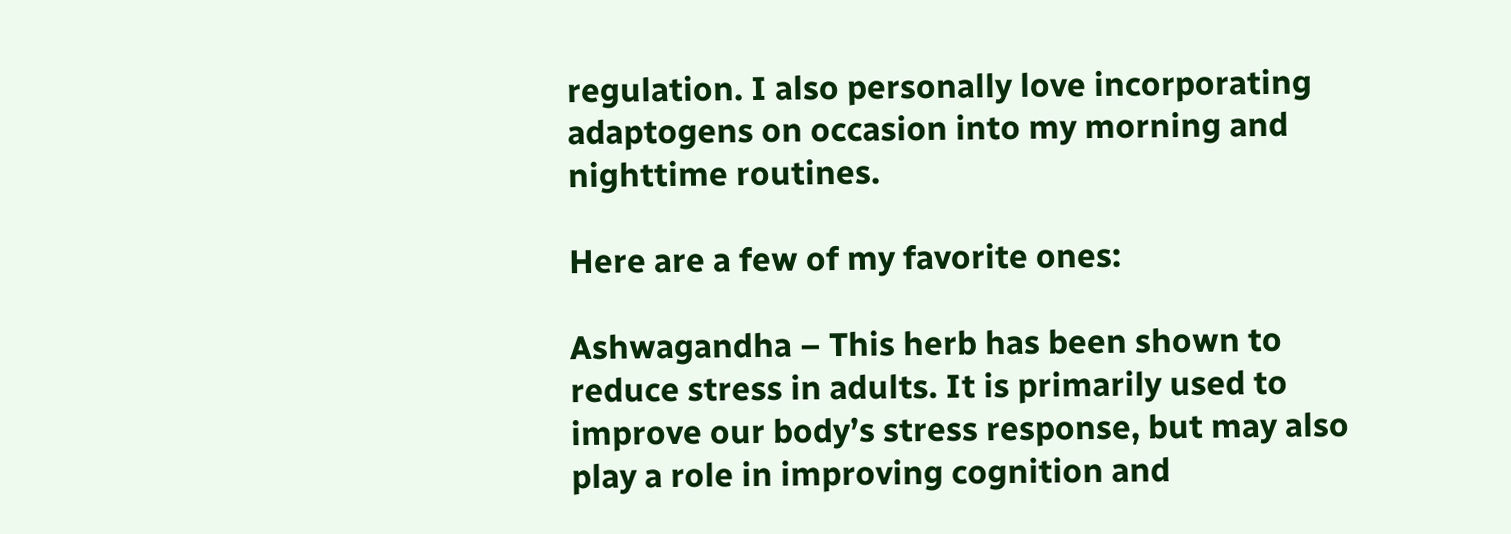regulation. I also personally love incorporating adaptogens on occasion into my morning and nighttime routines.

Here are a few of my favorite ones:

Ashwagandha – This herb has been shown to reduce stress in adults. It is primarily used to improve our body’s stress response, but may also play a role in improving cognition and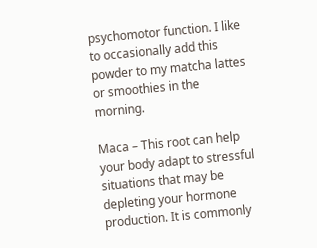psychomotor function. I like to occasionally add this powder to my matcha lattes or smoothies in the morning.

Maca – This root can help your body adapt to stressful situations that may be depleting your hormone production. It is commonly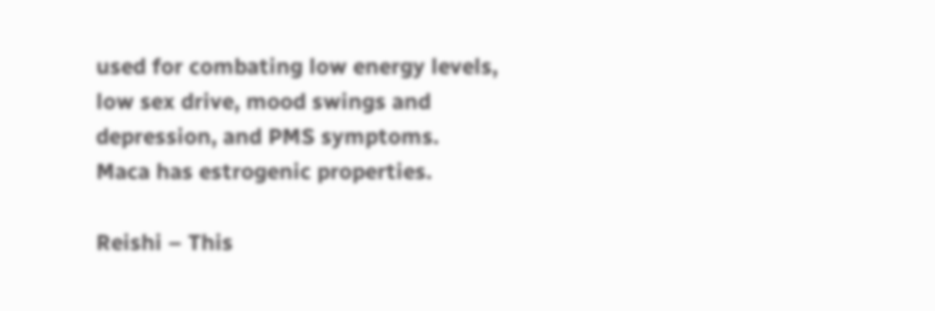used for combating low energy levels, low sex drive, mood swings and depression, and PMS symptoms. Maca has estrogenic properties.

Reishi – This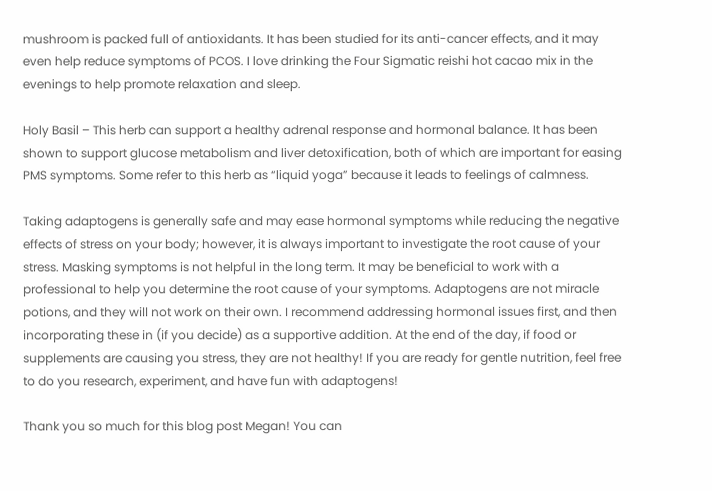mushroom is packed full of antioxidants. It has been studied for its anti-cancer effects, and it may even help reduce symptoms of PCOS. I love drinking the Four Sigmatic reishi hot cacao mix in the evenings to help promote relaxation and sleep.

Holy Basil – This herb can support a healthy adrenal response and hormonal balance. It has been shown to support glucose metabolism and liver detoxification, both of which are important for easing PMS symptoms. Some refer to this herb as “liquid yoga” because it leads to feelings of calmness.

Taking adaptogens is generally safe and may ease hormonal symptoms while reducing the negative effects of stress on your body; however, it is always important to investigate the root cause of your stress. Masking symptoms is not helpful in the long term. It may be beneficial to work with a professional to help you determine the root cause of your symptoms. Adaptogens are not miracle potions, and they will not work on their own. I recommend addressing hormonal issues first, and then incorporating these in (if you decide) as a supportive addition. At the end of the day, if food or supplements are causing you stress, they are not healthy! If you are ready for gentle nutrition, feel free to do you research, experiment, and have fun with adaptogens!

Thank you so much for this blog post Megan! You can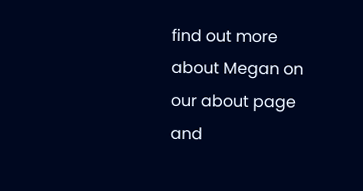find out more about Megan on our about page and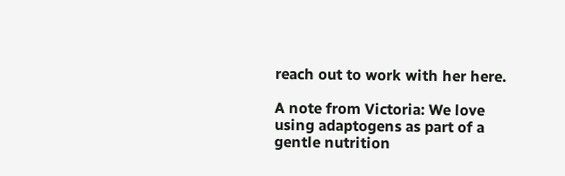reach out to work with her here.

A note from Victoria: We love using adaptogens as part of a gentle nutrition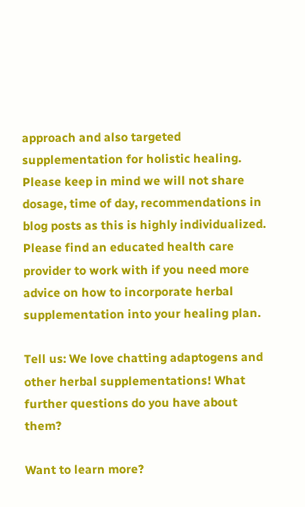approach and also targeted supplementation for holistic healing. Please keep in mind we will not share dosage, time of day, recommendations in blog posts as this is highly individualized. Please find an educated health care provider to work with if you need more advice on how to incorporate herbal supplementation into your healing plan.

Tell us: We love chatting adaptogens and other herbal supplementations! What further questions do you have about them?

Want to learn more?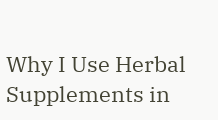Why I Use Herbal Supplements in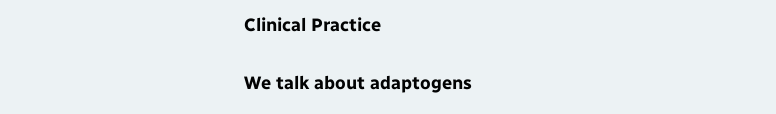Clinical Practice

We talk about adaptogens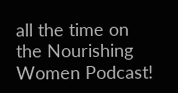all the time on the Nourishing Women Podcast!